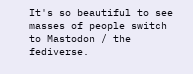It's so beautiful to see masses of people switch to Mastodon / the fediverse.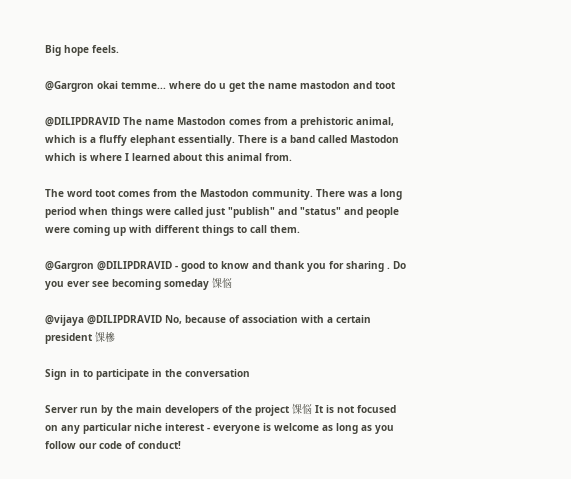Big hope feels.

@Gargron okai temme... where do u get the name mastodon and toot

@DILIPDRAVID The name Mastodon comes from a prehistoric animal, which is a fluffy elephant essentially. There is a band called Mastodon which is where I learned about this animal from.

The word toot comes from the Mastodon community. There was a long period when things were called just "publish" and "status" and people were coming up with different things to call them.

@Gargron @DILIPDRAVID - good to know and thank you for sharing . Do you ever see becoming someday 馃悩

@vijaya @DILIPDRAVID No, because of association with a certain president 馃槮

Sign in to participate in the conversation

Server run by the main developers of the project 馃悩 It is not focused on any particular niche interest - everyone is welcome as long as you follow our code of conduct!